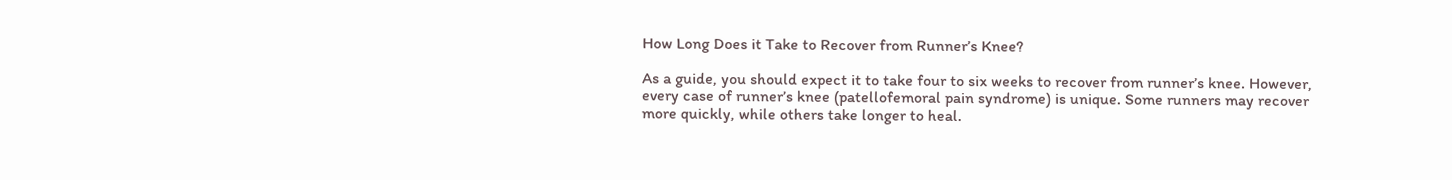How Long Does it Take to Recover from Runner’s Knee?

As a guide, you should expect it to take four to six weeks to recover from runner’s knee. However, every case of runner’s knee (patellofemoral pain syndrome) is unique. Some runners may recover more quickly, while others take longer to heal.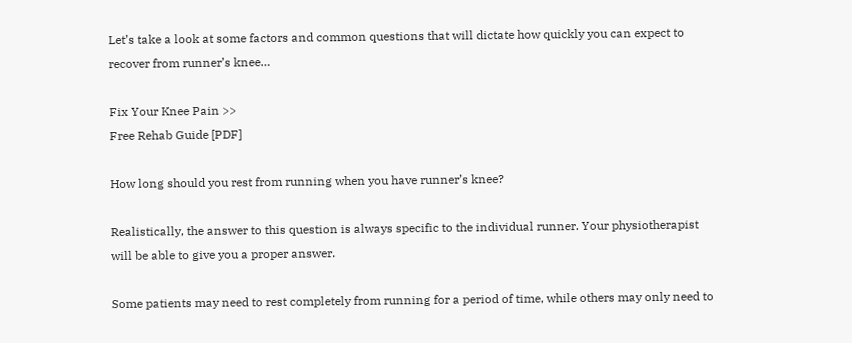Let’s take a look at some factors and common questions that will dictate how quickly you can expect to recover from runner’s knee…

Fix Your Knee Pain >>
Free Rehab Guide [PDF]

How long should you rest from running when you have runner’s knee?

Realistically, the answer to this question is always specific to the individual runner. Your physiotherapist will be able to give you a proper answer.

Some patients may need to rest completely from running for a period of time, while others may only need to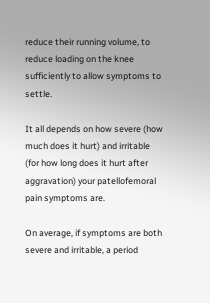reduce their running volume, to reduce loading on the knee sufficiently to allow symptoms to settle.

It all depends on how severe (how much does it hurt) and irritable (for how long does it hurt after aggravation) your patellofemoral pain symptoms are.

On average, if symptoms are both severe and irritable, a period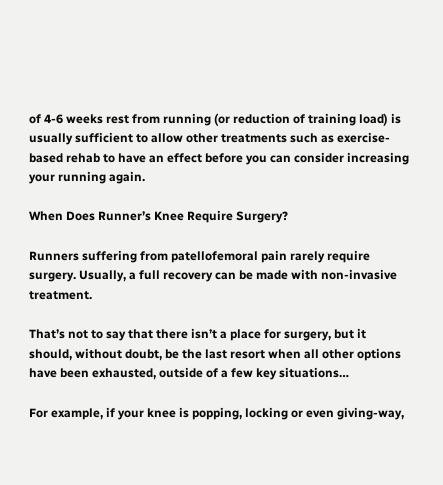of 4-6 weeks rest from running (or reduction of training load) is usually sufficient to allow other treatments such as exercise-based rehab to have an effect before you can consider increasing your running again.

When Does Runner’s Knee Require Surgery?

Runners suffering from patellofemoral pain rarely require surgery. Usually, a full recovery can be made with non-invasive treatment.

That’s not to say that there isn’t a place for surgery, but it should, without doubt, be the last resort when all other options have been exhausted, outside of a few key situations…

For example, if your knee is popping, locking or even giving-way,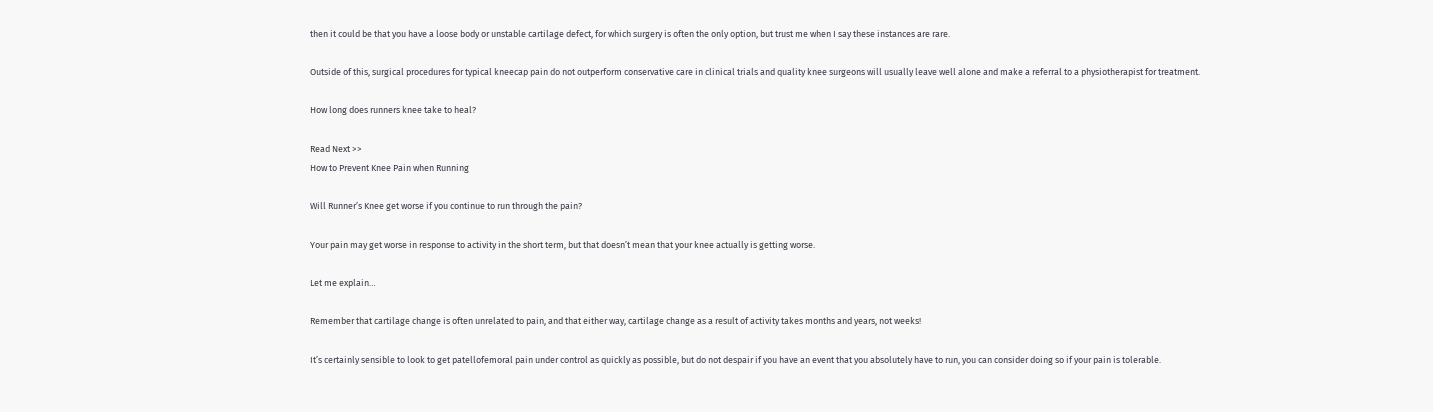then it could be that you have a loose body or unstable cartilage defect, for which surgery is often the only option, but trust me when I say these instances are rare.

Outside of this, surgical procedures for typical kneecap pain do not outperform conservative care in clinical trials and quality knee surgeons will usually leave well alone and make a referral to a physiotherapist for treatment.

How long does runners knee take to heal?

Read Next >>
How to Prevent Knee Pain when Running

Will Runner’s Knee get worse if you continue to run through the pain?

Your pain may get worse in response to activity in the short term, but that doesn’t mean that your knee actually is getting worse.

Let me explain…

Remember that cartilage change is often unrelated to pain, and that either way, cartilage change as a result of activity takes months and years, not weeks!

It’s certainly sensible to look to get patellofemoral pain under control as quickly as possible, but do not despair if you have an event that you absolutely have to run, you can consider doing so if your pain is tolerable.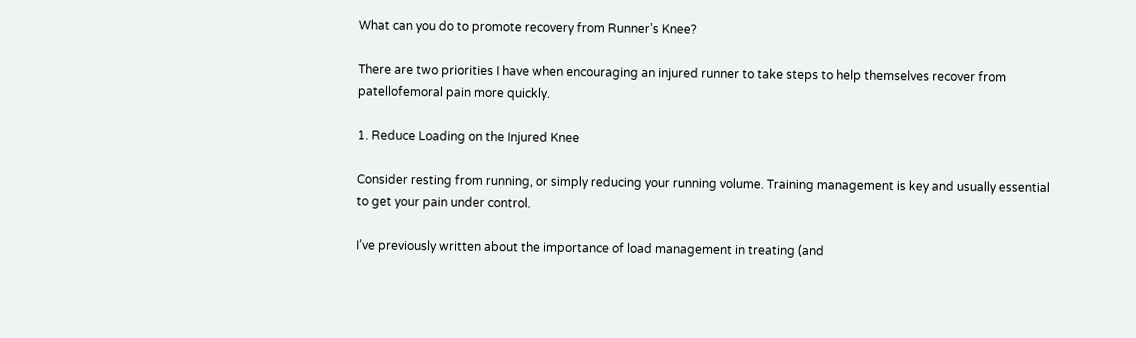What can you do to promote recovery from Runner’s Knee?

There are two priorities I have when encouraging an injured runner to take steps to help themselves recover from patellofemoral pain more quickly.

1. Reduce Loading on the Injured Knee

Consider resting from running, or simply reducing your running volume. Training management is key and usually essential to get your pain under control.

I’ve previously written about the importance of load management in treating (and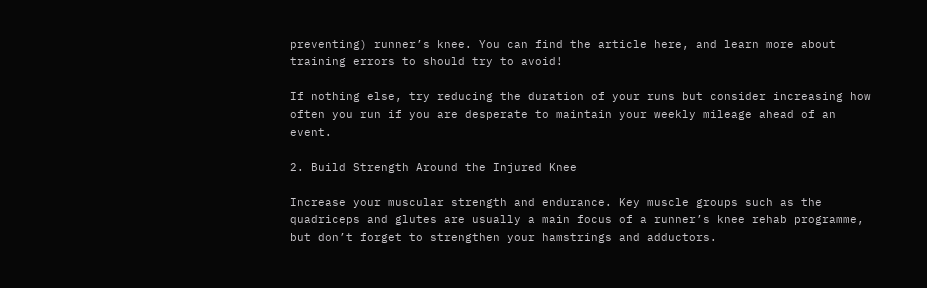preventing) runner’s knee. You can find the article here, and learn more about training errors to should try to avoid!

If nothing else, try reducing the duration of your runs but consider increasing how often you run if you are desperate to maintain your weekly mileage ahead of an event.

2. Build Strength Around the Injured Knee

Increase your muscular strength and endurance. Key muscle groups such as the quadriceps and glutes are usually a main focus of a runner’s knee rehab programme, but don’t forget to strengthen your hamstrings and adductors.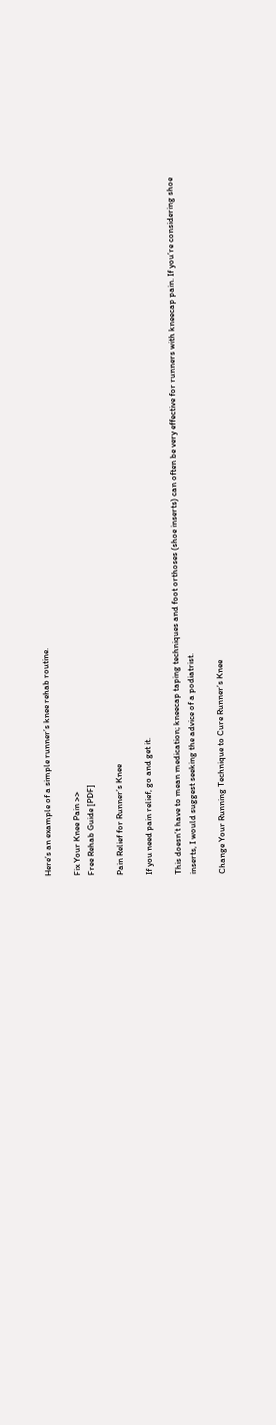Here’s an example of a simple runner’s knee rehab routine.

Fix Your Knee Pain >>
Free Rehab Guide [PDF]

Pain Relief for Runner’s Knee

If you need pain relief, go and get it.

This doesn’t have to mean medication; kneecap taping techniques and foot orthoses (shoe inserts) can often be very effective for runners with kneecap pain. If you’re considering shoe inserts, I would suggest seeking the advice of a podiatrist.

Change Your Running Technique to Cure Runner’s Knee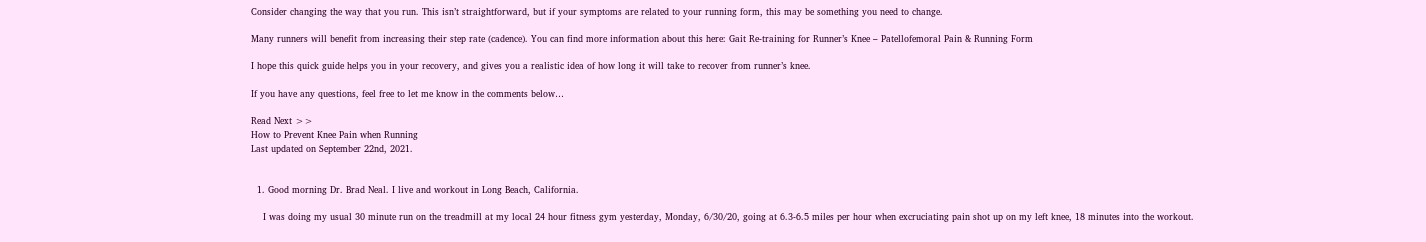Consider changing the way that you run. This isn’t straightforward, but if your symptoms are related to your running form, this may be something you need to change.

Many runners will benefit from increasing their step rate (cadence). You can find more information about this here: Gait Re-training for Runner’s Knee – Patellofemoral Pain & Running Form

I hope this quick guide helps you in your recovery, and gives you a realistic idea of how long it will take to recover from runner’s knee.

If you have any questions, feel free to let me know in the comments below…

Read Next >>
How to Prevent Knee Pain when Running
Last updated on September 22nd, 2021.


  1. Good morning Dr. Brad Neal. I live and workout in Long Beach, California.

    I was doing my usual 30 minute run on the treadmill at my local 24 hour fitness gym yesterday, Monday, 6/30/20, going at 6.3-6.5 miles per hour when excruciating pain shot up on my left knee, 18 minutes into the workout.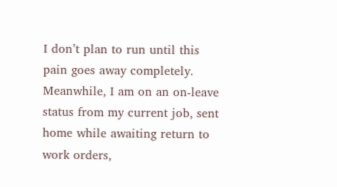I don’t plan to run until this pain goes away completely. Meanwhile, I am on an on-leave status from my current job, sent home while awaiting return to work orders,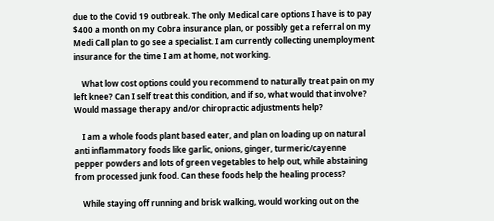due to the Covid 19 outbreak. The only Medical care options I have is to pay $400 a month on my Cobra insurance plan, or possibly get a referral on my Medi Call plan to go see a specialist. I am currently collecting unemployment insurance for the time I am at home, not working.

    What low cost options could you recommend to naturally treat pain on my left knee? Can I self treat this condition, and if so, what would that involve? Would massage therapy and/or chiropractic adjustments help?

    I am a whole foods plant based eater, and plan on loading up on natural anti inflammatory foods like garlic, onions, ginger, turmeric/cayenne pepper powders and lots of green vegetables to help out, while abstaining from processed junk food. Can these foods help the healing process?

    While staying off running and brisk walking, would working out on the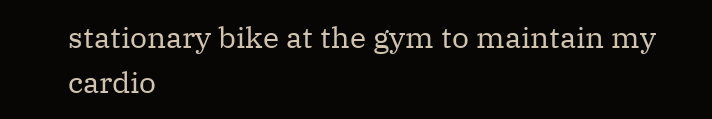stationary bike at the gym to maintain my cardio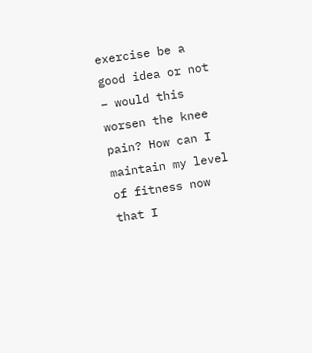exercise be a good idea or not – would this worsen the knee pain? How can I maintain my level of fitness now that I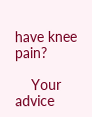have knee pain?

    Your advice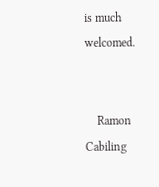is much welcomed.


    Ramon Cabiling